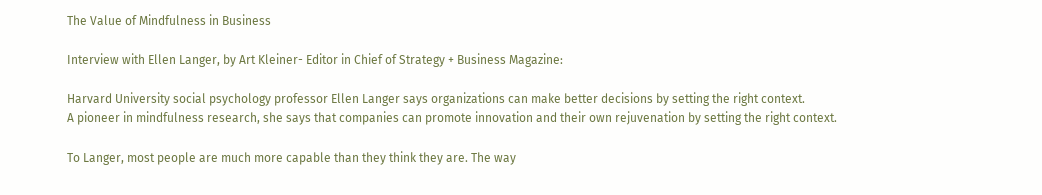The Value of Mindfulness in Business

Interview with Ellen Langer, by Art Kleiner- Editor in Chief of Strategy + Business Magazine:

Harvard University social psychology professor Ellen Langer says organizations can make better decisions by setting the right context.
A pioneer in mindfulness research, she says that companies can promote innovation and their own rejuvenation by setting the right context.

To Langer, most people are much more capable than they think they are. The way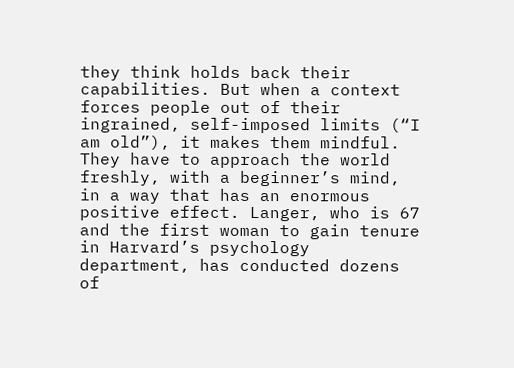they think holds back their capabilities. But when a context forces people out of their ingrained, self-imposed limits (“I am old”), it makes them mindful. They have to approach the world freshly, with a beginner’s mind, in a way that has an enormous positive effect. Langer, who is 67 and the first woman to gain tenure in Harvard’s psychology department, has conducted dozens of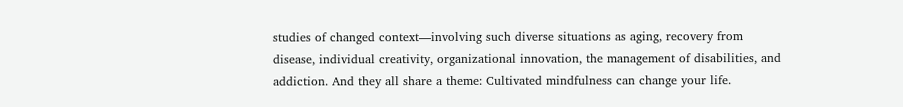studies of changed context—involving such diverse situations as aging, recovery from disease, individual creativity, organizational innovation, the management of disabilities, and addiction. And they all share a theme: Cultivated mindfulness can change your life.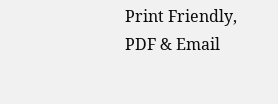Print Friendly, PDF & Email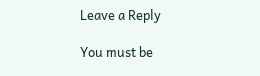Leave a Reply

You must be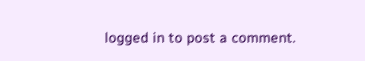logged in to post a comment.